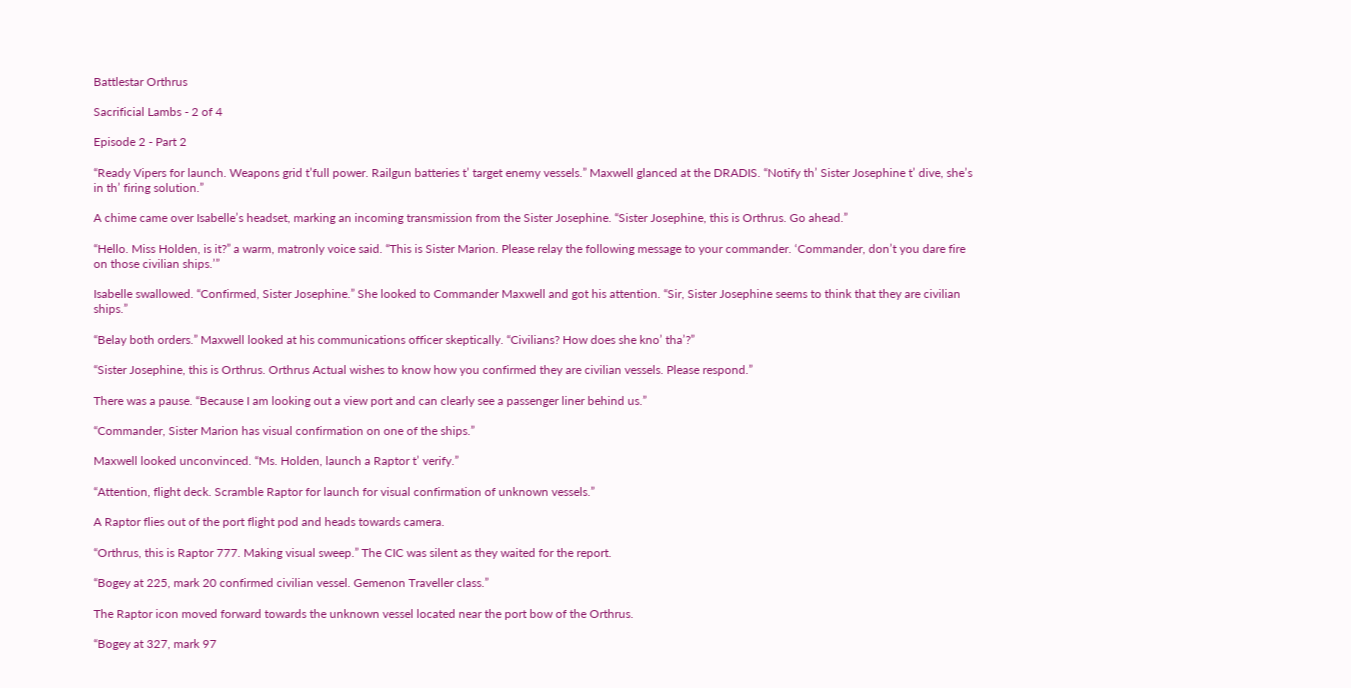Battlestar Orthrus

Sacrificial Lambs - 2 of 4

Episode 2 - Part 2

“Ready Vipers for launch. Weapons grid t’full power. Railgun batteries t’ target enemy vessels.” Maxwell glanced at the DRADIS. “Notify th’ Sister Josephine t’ dive, she’s in th’ firing solution.”

A chime came over Isabelle’s headset, marking an incoming transmission from the Sister Josephine. “Sister Josephine, this is Orthrus. Go ahead.”

“Hello. Miss Holden, is it?” a warm, matronly voice said. “This is Sister Marion. Please relay the following message to your commander. ‘Commander, don’t you dare fire on those civilian ships.’”

Isabelle swallowed. “Confirmed, Sister Josephine.” She looked to Commander Maxwell and got his attention. “Sir, Sister Josephine seems to think that they are civilian ships.”

“Belay both orders.” Maxwell looked at his communications officer skeptically. “Civilians? How does she kno’ tha’?”

“Sister Josephine, this is Orthrus. Orthrus Actual wishes to know how you confirmed they are civilian vessels. Please respond.”

There was a pause. “Because I am looking out a view port and can clearly see a passenger liner behind us.”

“Commander, Sister Marion has visual confirmation on one of the ships.”

Maxwell looked unconvinced. “Ms. Holden, launch a Raptor t’ verify.”

“Attention, flight deck. Scramble Raptor for launch for visual confirmation of unknown vessels.”

A Raptor flies out of the port flight pod and heads towards camera.

“Orthrus, this is Raptor 777. Making visual sweep.” The CIC was silent as they waited for the report.

“Bogey at 225, mark 20 confirmed civilian vessel. Gemenon Traveller class.”

The Raptor icon moved forward towards the unknown vessel located near the port bow of the Orthrus.

“Bogey at 327, mark 97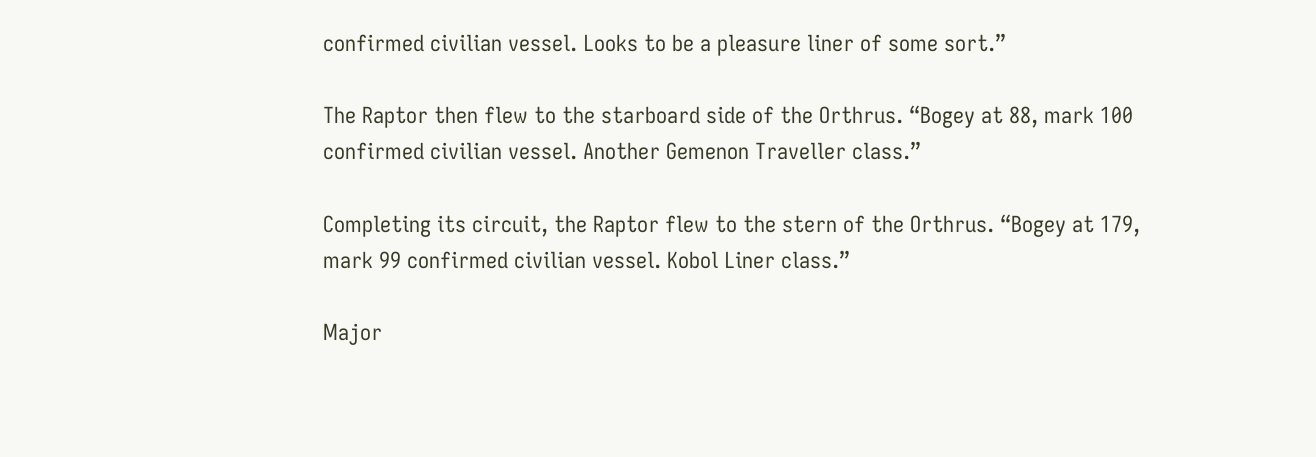confirmed civilian vessel. Looks to be a pleasure liner of some sort.”

The Raptor then flew to the starboard side of the Orthrus. “Bogey at 88, mark 100 confirmed civilian vessel. Another Gemenon Traveller class.”

Completing its circuit, the Raptor flew to the stern of the Orthrus. “Bogey at 179, mark 99 confirmed civilian vessel. Kobol Liner class.”

Major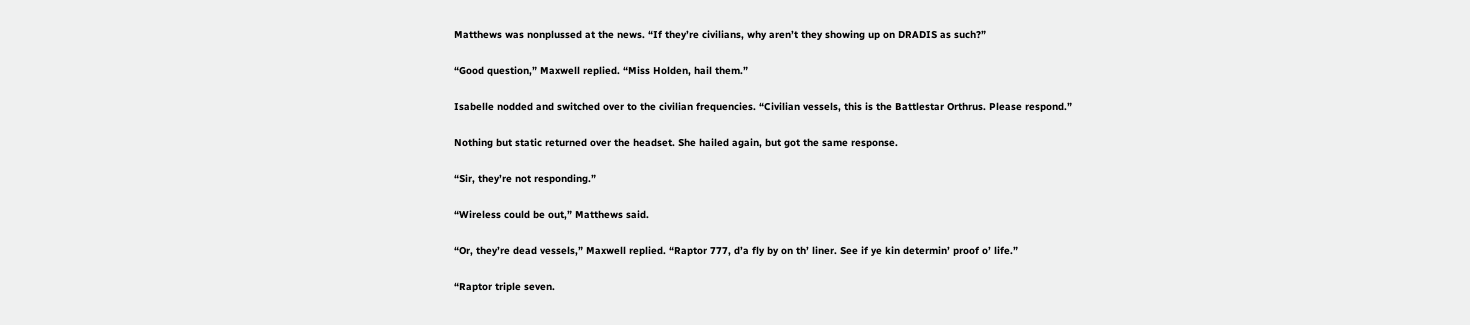Matthews was nonplussed at the news. “If they’re civilians, why aren’t they showing up on DRADIS as such?”

“Good question,” Maxwell replied. “Miss Holden, hail them.”

Isabelle nodded and switched over to the civilian frequencies. “Civilian vessels, this is the Battlestar Orthrus. Please respond.”

Nothing but static returned over the headset. She hailed again, but got the same response.

“Sir, they’re not responding.”

“Wireless could be out,” Matthews said.

“Or, they’re dead vessels,” Maxwell replied. “Raptor 777, d’a fly by on th’ liner. See if ye kin determin’ proof o’ life.”

“Raptor triple seven.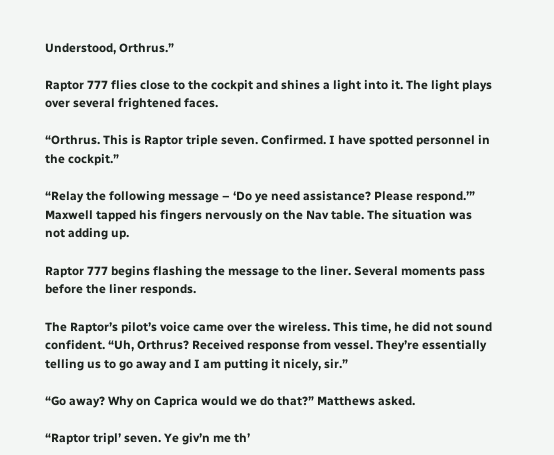Understood, Orthrus.”

Raptor 777 flies close to the cockpit and shines a light into it. The light plays over several frightened faces.

“Orthrus. This is Raptor triple seven. Confirmed. I have spotted personnel in the cockpit.”

“Relay the following message – ‘Do ye need assistance? Please respond.’” Maxwell tapped his fingers nervously on the Nav table. The situation was not adding up.

Raptor 777 begins flashing the message to the liner. Several moments pass before the liner responds.

The Raptor’s pilot’s voice came over the wireless. This time, he did not sound confident. “Uh, Orthrus? Received response from vessel. They’re essentially telling us to go away and I am putting it nicely, sir.”

“Go away? Why on Caprica would we do that?” Matthews asked.

“Raptor tripl’ seven. Ye giv’n me th’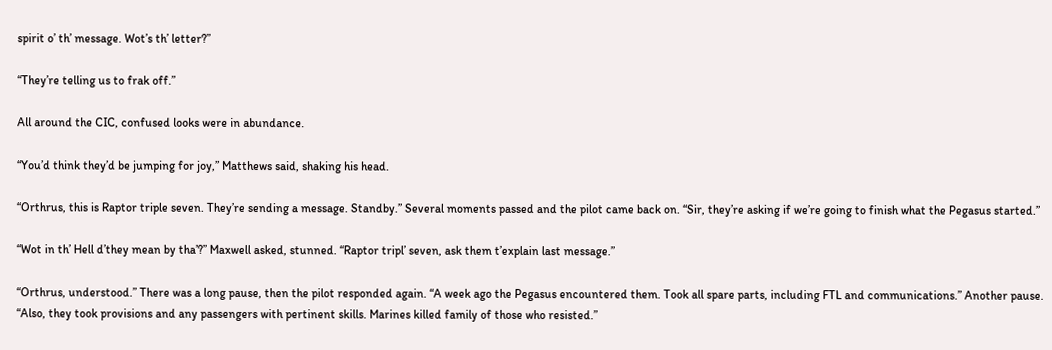spirit o’ th’ message. Wot’s th’ letter?”

“They’re telling us to frak off.”

All around the CIC, confused looks were in abundance.

“You’d think they’d be jumping for joy,” Matthews said, shaking his head.

“Orthrus, this is Raptor triple seven. They’re sending a message. Standby.” Several moments passed and the pilot came back on. “Sir, they’re asking if we’re going to finish what the Pegasus started.”

“Wot in th’ Hell d’they mean by tha’?” Maxwell asked, stunned. “Raptor tripl’ seven, ask them t’explain last message.”

“Orthrus, understood.” There was a long pause, then the pilot responded again. “A week ago the Pegasus encountered them. Took all spare parts, including FTL and communications.” Another pause. “Also, they took provisions and any passengers with pertinent skills. Marines killed family of those who resisted.”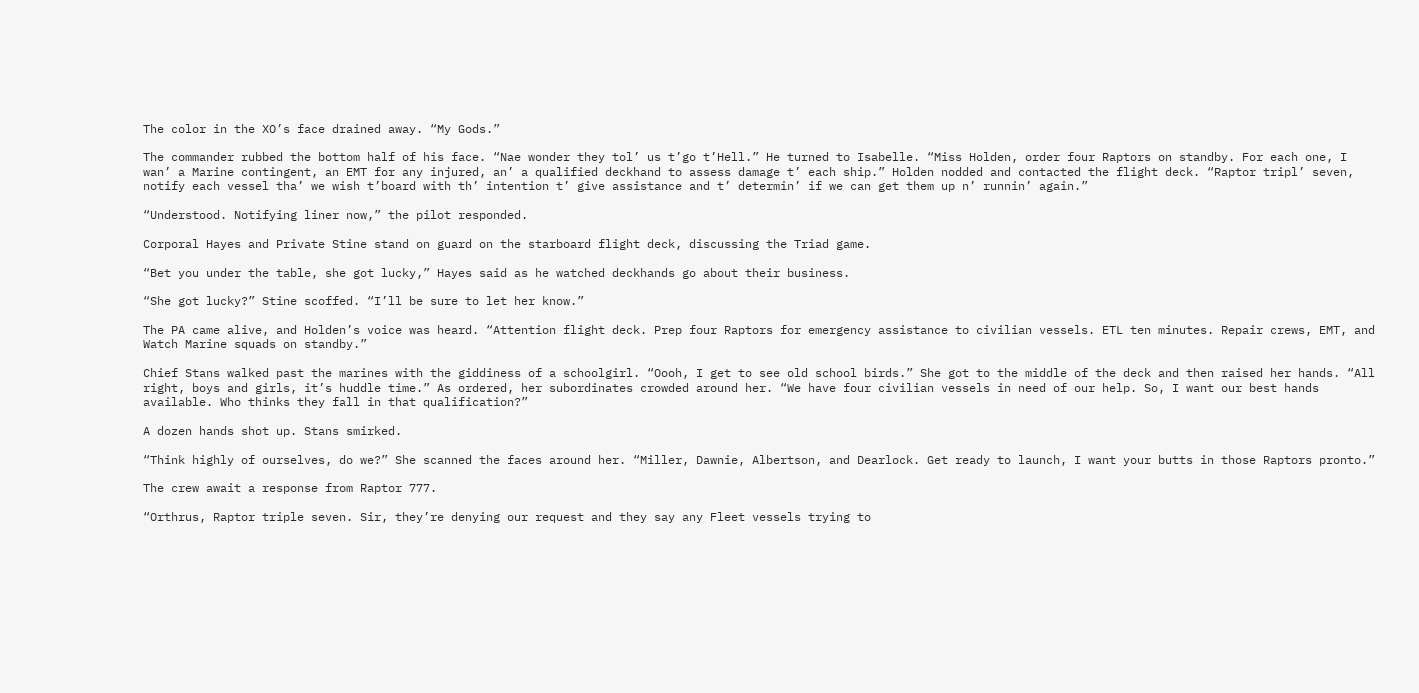The color in the XO’s face drained away. “My Gods.”

The commander rubbed the bottom half of his face. “Nae wonder they tol’ us t’go t’Hell.” He turned to Isabelle. “Miss Holden, order four Raptors on standby. For each one, I wan’ a Marine contingent, an EMT for any injured, an’ a qualified deckhand to assess damage t’ each ship.” Holden nodded and contacted the flight deck. “Raptor tripl’ seven, notify each vessel tha’ we wish t’board with th’ intention t’ give assistance and t’ determin’ if we can get them up n’ runnin’ again.”

“Understood. Notifying liner now,” the pilot responded.

Corporal Hayes and Private Stine stand on guard on the starboard flight deck, discussing the Triad game.

“Bet you under the table, she got lucky,” Hayes said as he watched deckhands go about their business.

“She got lucky?” Stine scoffed. “I’ll be sure to let her know.”

The PA came alive, and Holden’s voice was heard. “Attention flight deck. Prep four Raptors for emergency assistance to civilian vessels. ETL ten minutes. Repair crews, EMT, and Watch Marine squads on standby.”

Chief Stans walked past the marines with the giddiness of a schoolgirl. “Oooh, I get to see old school birds.” She got to the middle of the deck and then raised her hands. “All right, boys and girls, it’s huddle time.” As ordered, her subordinates crowded around her. “We have four civilian vessels in need of our help. So, I want our best hands available. Who thinks they fall in that qualification?”

A dozen hands shot up. Stans smirked.

“Think highly of ourselves, do we?” She scanned the faces around her. “Miller, Dawnie, Albertson, and Dearlock. Get ready to launch, I want your butts in those Raptors pronto.”

The crew await a response from Raptor 777.

“Orthrus, Raptor triple seven. Sir, they’re denying our request and they say any Fleet vessels trying to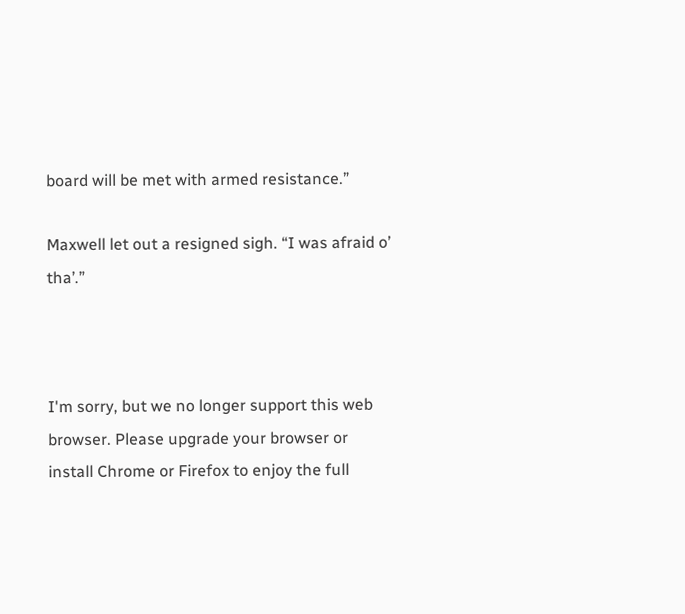board will be met with armed resistance.”

Maxwell let out a resigned sigh. “I was afraid o’ tha’.”



I'm sorry, but we no longer support this web browser. Please upgrade your browser or install Chrome or Firefox to enjoy the full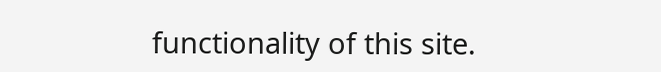functionality of this site.